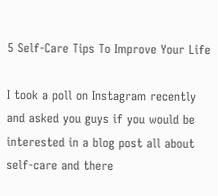5 Self-Care Tips To Improve Your Life

I took a poll on Instagram recently and asked you guys if you would be interested in a blog post all about self-care and there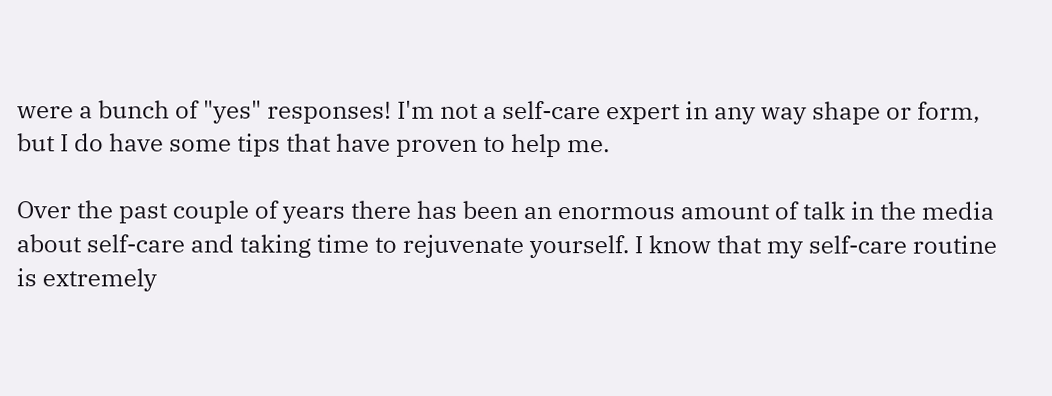were a bunch of "yes" responses! I'm not a self-care expert in any way shape or form, but I do have some tips that have proven to help me.

Over the past couple of years there has been an enormous amount of talk in the media about self-care and taking time to rejuvenate yourself. I know that my self-care routine is extremely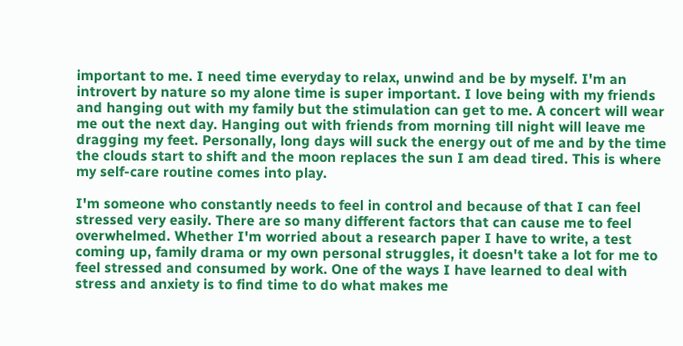important to me. I need time everyday to relax, unwind and be by myself. I'm an introvert by nature so my alone time is super important. I love being with my friends and hanging out with my family but the stimulation can get to me. A concert will wear me out the next day. Hanging out with friends from morning till night will leave me dragging my feet. Personally, long days will suck the energy out of me and by the time the clouds start to shift and the moon replaces the sun I am dead tired. This is where my self-care routine comes into play.

I'm someone who constantly needs to feel in control and because of that I can feel stressed very easily. There are so many different factors that can cause me to feel overwhelmed. Whether I'm worried about a research paper I have to write, a test coming up, family drama or my own personal struggles, it doesn't take a lot for me to feel stressed and consumed by work. One of the ways I have learned to deal with stress and anxiety is to find time to do what makes me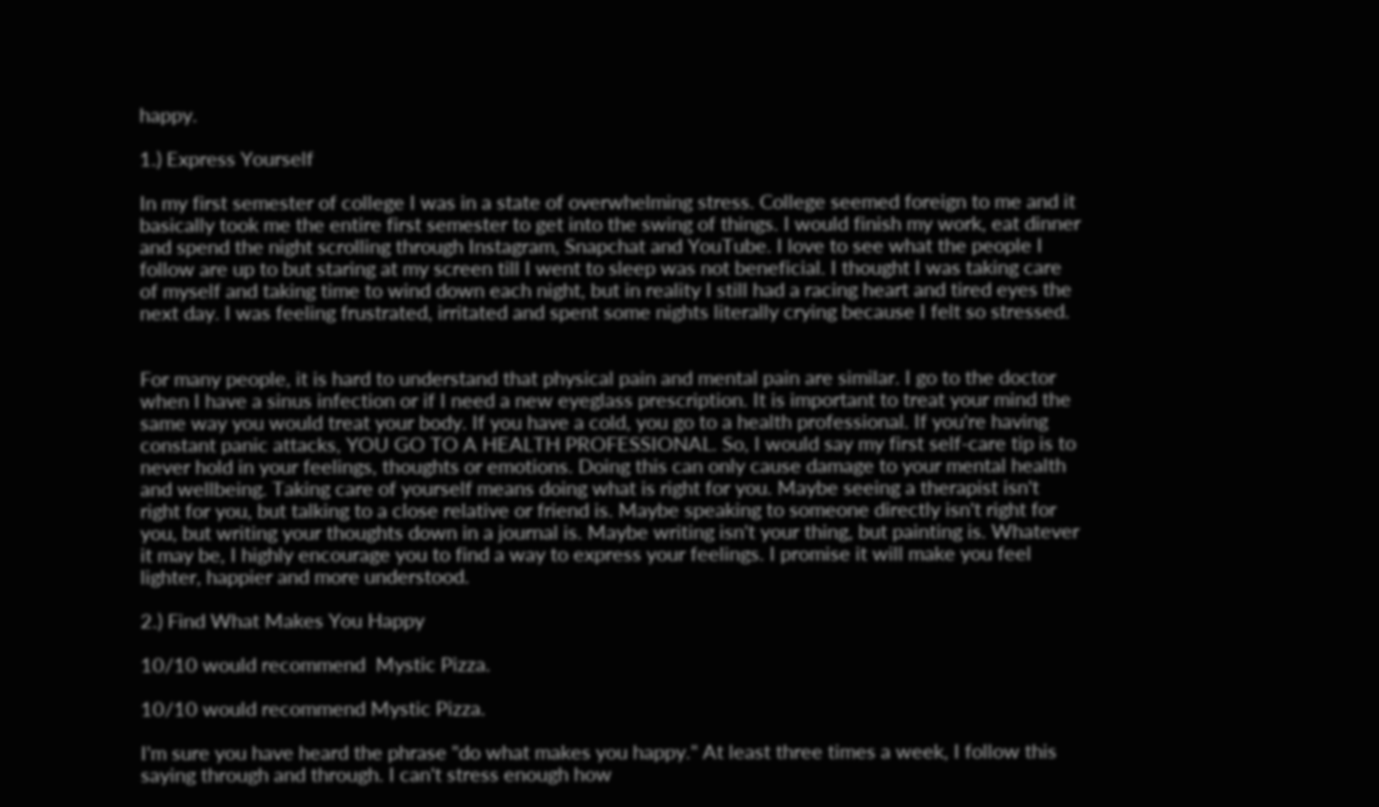happy.

1.) Express Yourself

In my first semester of college I was in a state of overwhelming stress. College seemed foreign to me and it basically took me the entire first semester to get into the swing of things. I would finish my work, eat dinner and spend the night scrolling through Instagram, Snapchat and YouTube. I love to see what the people I follow are up to but staring at my screen till I went to sleep was not beneficial. I thought I was taking care of myself and taking time to wind down each night, but in reality I still had a racing heart and tired eyes the next day. I was feeling frustrated, irritated and spent some nights literally crying because I felt so stressed.


For many people, it is hard to understand that physical pain and mental pain are similar. I go to the doctor when I have a sinus infection or if I need a new eyeglass prescription. It is important to treat your mind the same way you would treat your body. If you have a cold, you go to a health professional. If you're having constant panic attacks, YOU GO TO A HEALTH PROFESSIONAL. So, I would say my first self-care tip is to never hold in your feelings, thoughts or emotions. Doing this can only cause damage to your mental health and wellbeing. Taking care of yourself means doing what is right for you. Maybe seeing a therapist isn't right for you, but talking to a close relative or friend is. Maybe speaking to someone directly isn't right for you, but writing your thoughts down in a journal is. Maybe writing isn't your thing, but painting is. Whatever it may be, I highly encourage you to find a way to express your feelings. I promise it will make you feel lighter, happier and more understood.

2.) Find What Makes You Happy

10/10 would recommend  Mystic Pizza.

10/10 would recommend Mystic Pizza.

I'm sure you have heard the phrase "do what makes you happy." At least three times a week, I follow this saying through and through. I can't stress enough how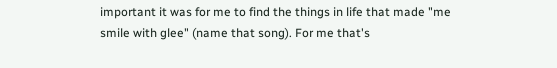important it was for me to find the things in life that made "me smile with glee" (name that song). For me that's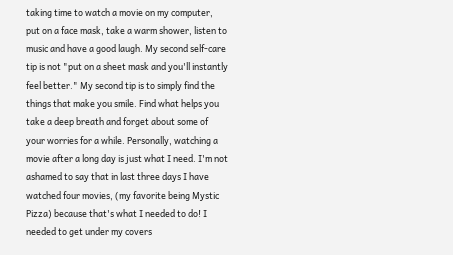taking time to watch a movie on my computer, put on a face mask, take a warm shower, listen to music and have a good laugh. My second self-care tip is not "put on a sheet mask and you'll instantly feel better." My second tip is to simply find the things that make you smile. Find what helps you take a deep breath and forget about some of your worries for a while. Personally, watching a movie after a long day is just what I need. I'm not ashamed to say that in last three days I have watched four movies, (my favorite being Mystic Pizza) because that's what I needed to do! I needed to get under my covers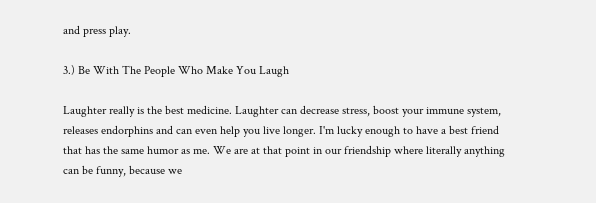and press play.

3.) Be With The People Who Make You Laugh

Laughter really is the best medicine. Laughter can decrease stress, boost your immune system, releases endorphins and can even help you live longer. I'm lucky enough to have a best friend that has the same humor as me. We are at that point in our friendship where literally anything can be funny, because we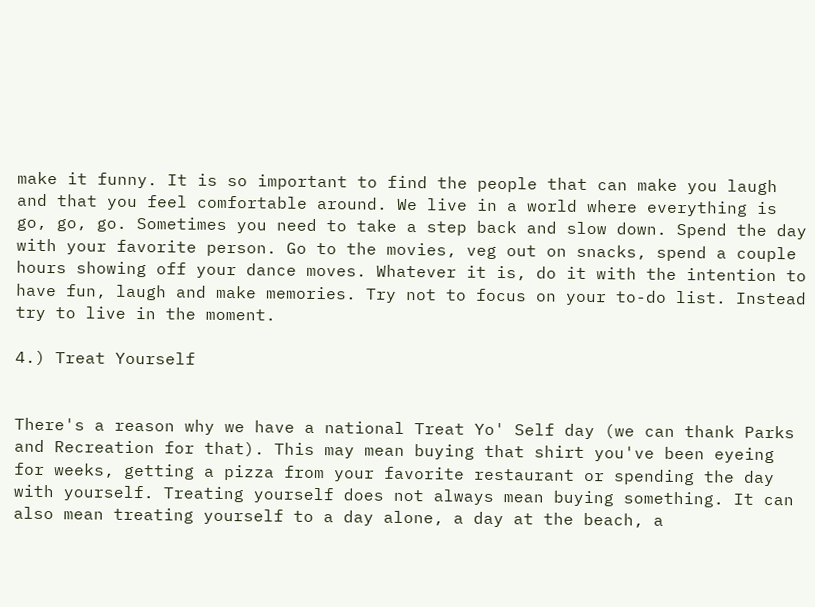make it funny. It is so important to find the people that can make you laugh and that you feel comfortable around. We live in a world where everything is go, go, go. Sometimes you need to take a step back and slow down. Spend the day with your favorite person. Go to the movies, veg out on snacks, spend a couple hours showing off your dance moves. Whatever it is, do it with the intention to have fun, laugh and make memories. Try not to focus on your to-do list. Instead try to live in the moment.

4.) Treat Yourself


There's a reason why we have a national Treat Yo' Self day (we can thank Parks and Recreation for that). This may mean buying that shirt you've been eyeing for weeks, getting a pizza from your favorite restaurant or spending the day with yourself. Treating yourself does not always mean buying something. It can also mean treating yourself to a day alone, a day at the beach, a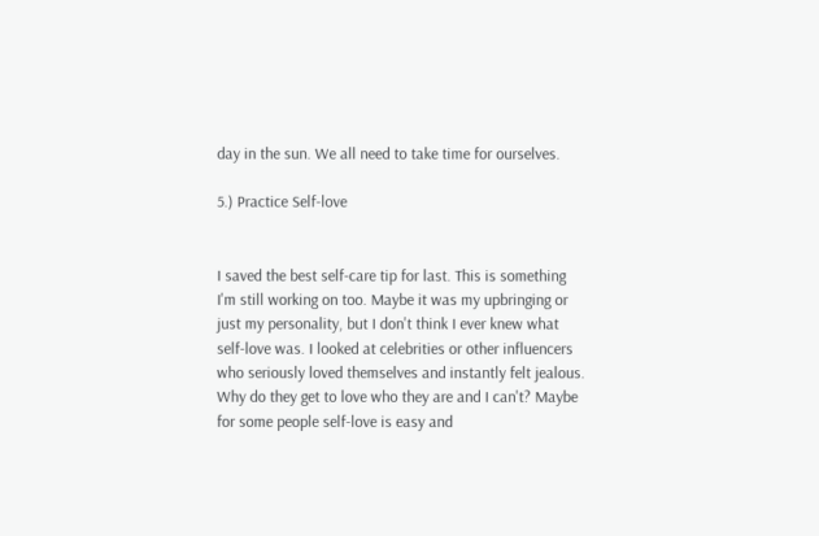day in the sun. We all need to take time for ourselves.

5.) Practice Self-love


I saved the best self-care tip for last. This is something I'm still working on too. Maybe it was my upbringing or just my personality, but I don't think I ever knew what self-love was. I looked at celebrities or other influencers who seriously loved themselves and instantly felt jealous. Why do they get to love who they are and I can't? Maybe for some people self-love is easy and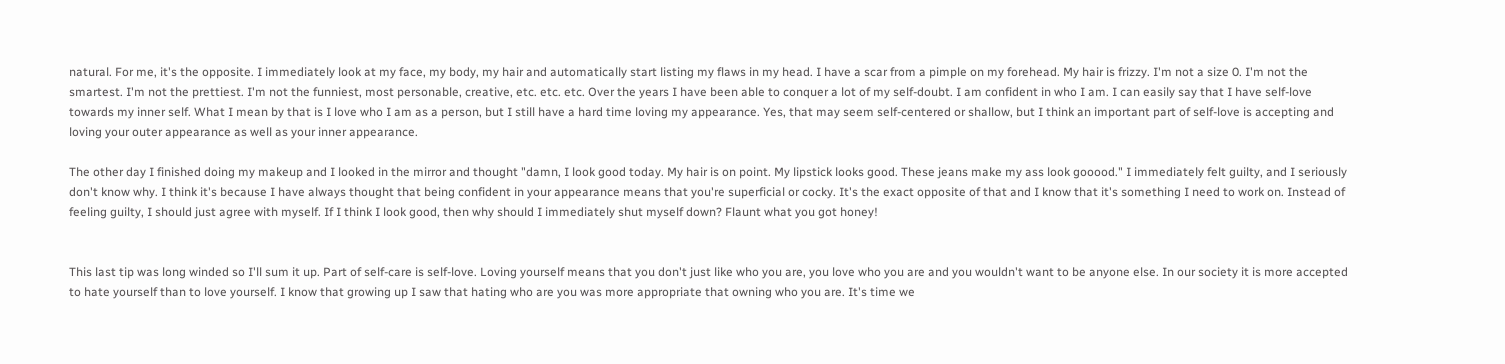natural. For me, it's the opposite. I immediately look at my face, my body, my hair and automatically start listing my flaws in my head. I have a scar from a pimple on my forehead. My hair is frizzy. I'm not a size 0. I'm not the smartest. I'm not the prettiest. I'm not the funniest, most personable, creative, etc. etc. etc. Over the years I have been able to conquer a lot of my self-doubt. I am confident in who I am. I can easily say that I have self-love towards my inner self. What I mean by that is I love who I am as a person, but I still have a hard time loving my appearance. Yes, that may seem self-centered or shallow, but I think an important part of self-love is accepting and loving your outer appearance as well as your inner appearance.

The other day I finished doing my makeup and I looked in the mirror and thought "damn, I look good today. My hair is on point. My lipstick looks good. These jeans make my ass look gooood." I immediately felt guilty, and I seriously don't know why. I think it's because I have always thought that being confident in your appearance means that you're superficial or cocky. It's the exact opposite of that and I know that it's something I need to work on. Instead of feeling guilty, I should just agree with myself. If I think I look good, then why should I immediately shut myself down? Flaunt what you got honey!


This last tip was long winded so I'll sum it up. Part of self-care is self-love. Loving yourself means that you don't just like who you are, you love who you are and you wouldn't want to be anyone else. In our society it is more accepted to hate yourself than to love yourself. I know that growing up I saw that hating who are you was more appropriate that owning who you are. It's time we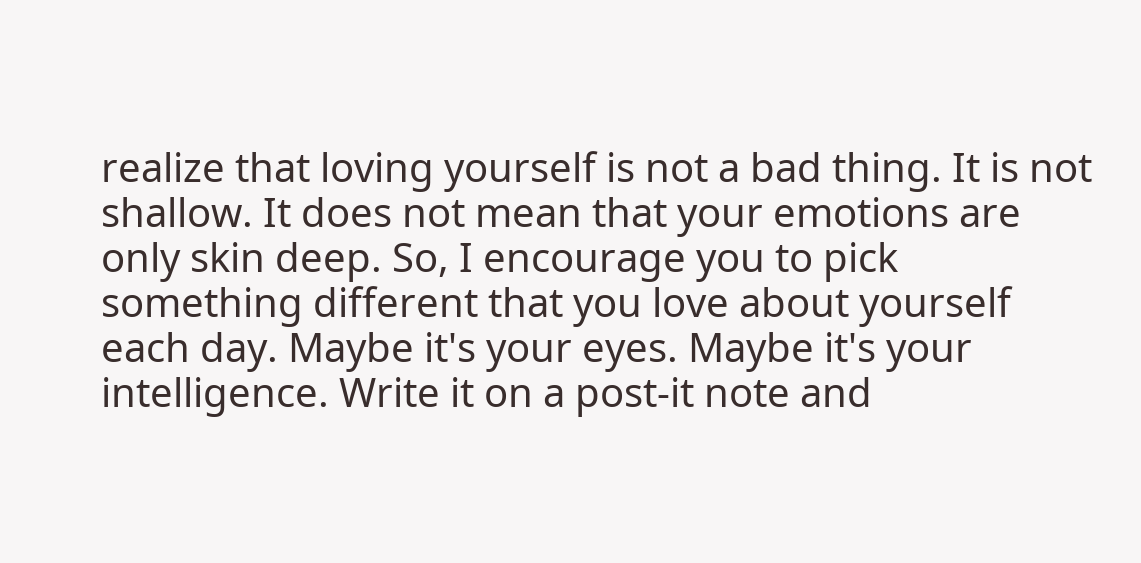realize that loving yourself is not a bad thing. It is not shallow. It does not mean that your emotions are only skin deep. So, I encourage you to pick something different that you love about yourself each day. Maybe it's your eyes. Maybe it's your intelligence. Write it on a post-it note and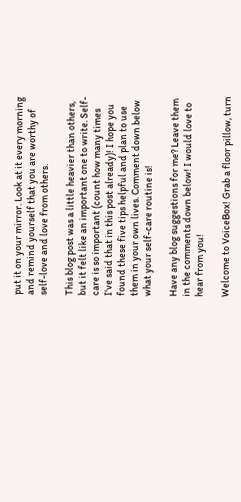put it on your mirror. Look at it every morning and remind yourself that you are worthy of self-love and love from others.

This blog post was a little heavier than others, but it felt like an important one to write. Self-care is so important (count how many times I've said that in this post already)! I hope you found these five tips helpful and plan to use them in your own lives. Comment down below what your self-care routine is!

Have any blog suggestions for me? Leave them in the comments down below! I would love to hear from you!

Welcome to VoiceBox! Grab a floor pillow, turn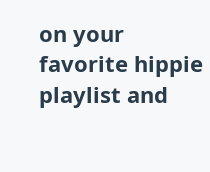on your favorite hippie playlist and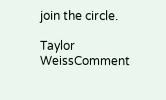join the circle.

Taylor WeissComment